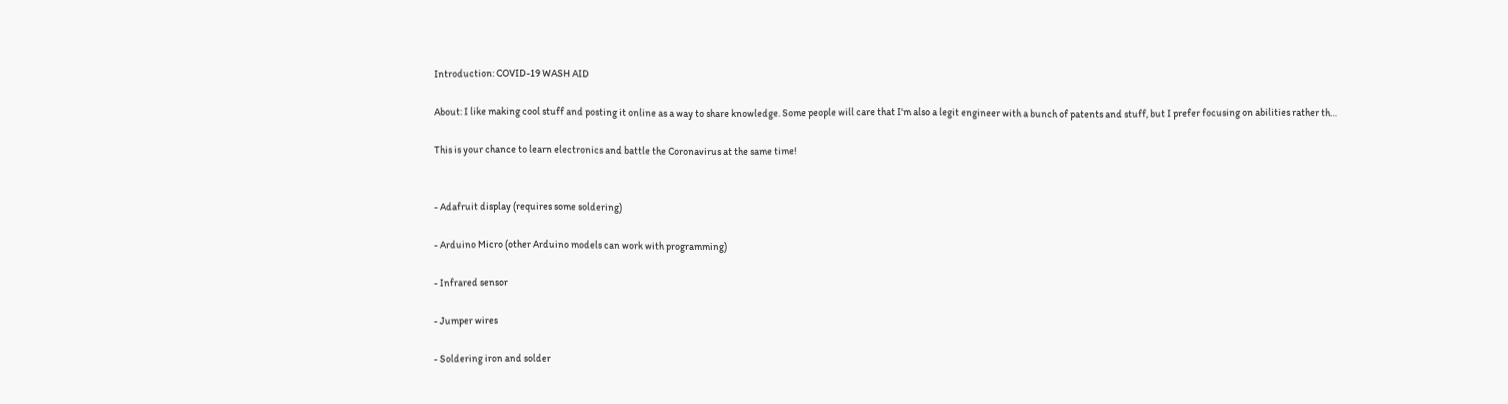Introduction: COVID-19 WASH AID

About: I like making cool stuff and posting it online as a way to share knowledge. Some people will care that I'm also a legit engineer with a bunch of patents and stuff, but I prefer focusing on abilities rather th…

This is your chance to learn electronics and battle the Coronavirus at the same time!


- Adafruit display (requires some soldering)

- Arduino Micro (other Arduino models can work with programming)

- Infrared sensor

- Jumper wires

- Soldering iron and solder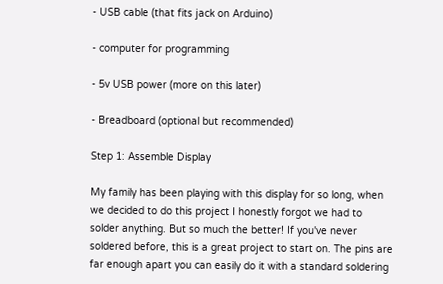- USB cable (that fits jack on Arduino)

- computer for programming

- 5v USB power (more on this later)

- Breadboard (optional but recommended)

Step 1: Assemble Display

My family has been playing with this display for so long, when we decided to do this project I honestly forgot we had to solder anything. But so much the better! If you've never soldered before, this is a great project to start on. The pins are far enough apart you can easily do it with a standard soldering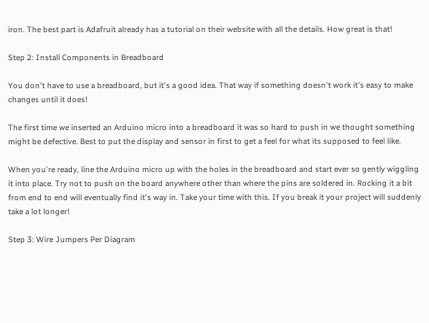iron. The best part is Adafruit already has a tutorial on their website with all the details. How great is that!

Step 2: Install Components in Breadboard

You don't have to use a breadboard, but it's a good idea. That way if something doesn't work it's easy to make changes until it does!

The first time we inserted an Arduino micro into a breadboard it was so hard to push in we thought something might be defective. Best to put the display and sensor in first to get a feel for what its supposed to feel like.

When you're ready, line the Arduino micro up with the holes in the breadboard and start ever so gently wiggling it into place. Try not to push on the board anywhere other than where the pins are soldered in. Rocking it a bit from end to end will eventually find it's way in. Take your time with this. If you break it your project will suddenly take a lot longer!

Step 3: Wire Jumpers Per Diagram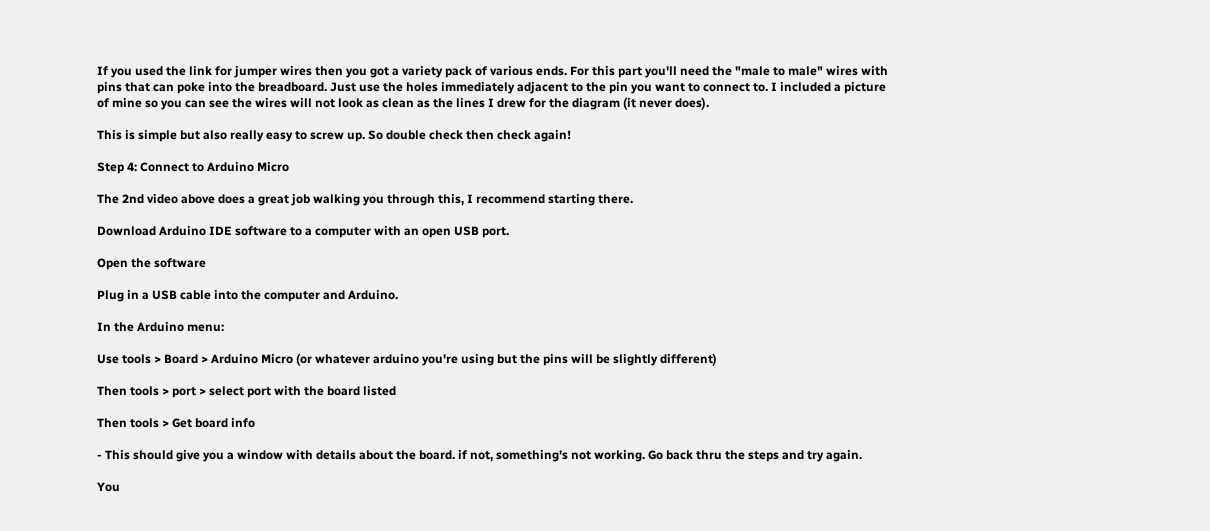If you used the link for jumper wires then you got a variety pack of various ends. For this part you'll need the "male to male" wires with pins that can poke into the breadboard. Just use the holes immediately adjacent to the pin you want to connect to. I included a picture of mine so you can see the wires will not look as clean as the lines I drew for the diagram (it never does).

This is simple but also really easy to screw up. So double check then check again!

Step 4: Connect to Arduino Micro

The 2nd video above does a great job walking you through this, I recommend starting there.

Download Arduino IDE software to a computer with an open USB port.

Open the software

Plug in a USB cable into the computer and Arduino.

In the Arduino menu:

Use tools > Board > Arduino Micro (or whatever arduino you're using but the pins will be slightly different)

Then tools > port > select port with the board listed

Then tools > Get board info

- This should give you a window with details about the board. if not, something's not working. Go back thru the steps and try again.

You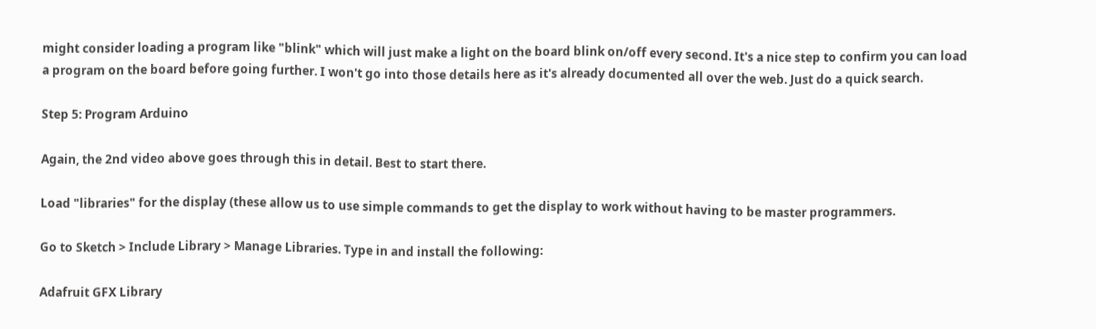might consider loading a program like "blink" which will just make a light on the board blink on/off every second. It's a nice step to confirm you can load a program on the board before going further. I won't go into those details here as it's already documented all over the web. Just do a quick search.

Step 5: Program Arduino

Again, the 2nd video above goes through this in detail. Best to start there.

Load "libraries" for the display (these allow us to use simple commands to get the display to work without having to be master programmers.

Go to Sketch > Include Library > Manage Libraries. Type in and install the following:

Adafruit GFX Library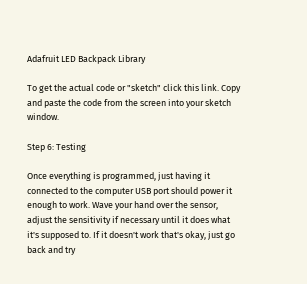Adafruit LED Backpack Library

To get the actual code or "sketch" click this link. Copy and paste the code from the screen into your sketch window.

Step 6: Testing

Once everything is programmed, just having it connected to the computer USB port should power it enough to work. Wave your hand over the sensor, adjust the sensitivity if necessary until it does what it's supposed to. If it doesn't work that's okay, just go back and try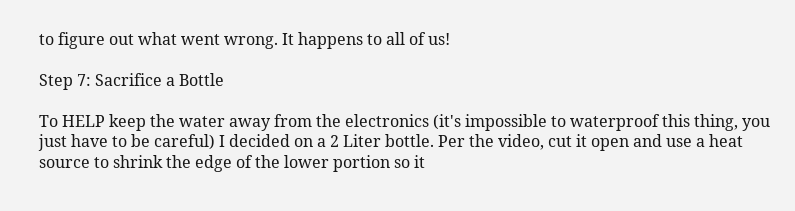to figure out what went wrong. It happens to all of us!

Step 7: Sacrifice a Bottle

To HELP keep the water away from the electronics (it's impossible to waterproof this thing, you just have to be careful) I decided on a 2 Liter bottle. Per the video, cut it open and use a heat source to shrink the edge of the lower portion so it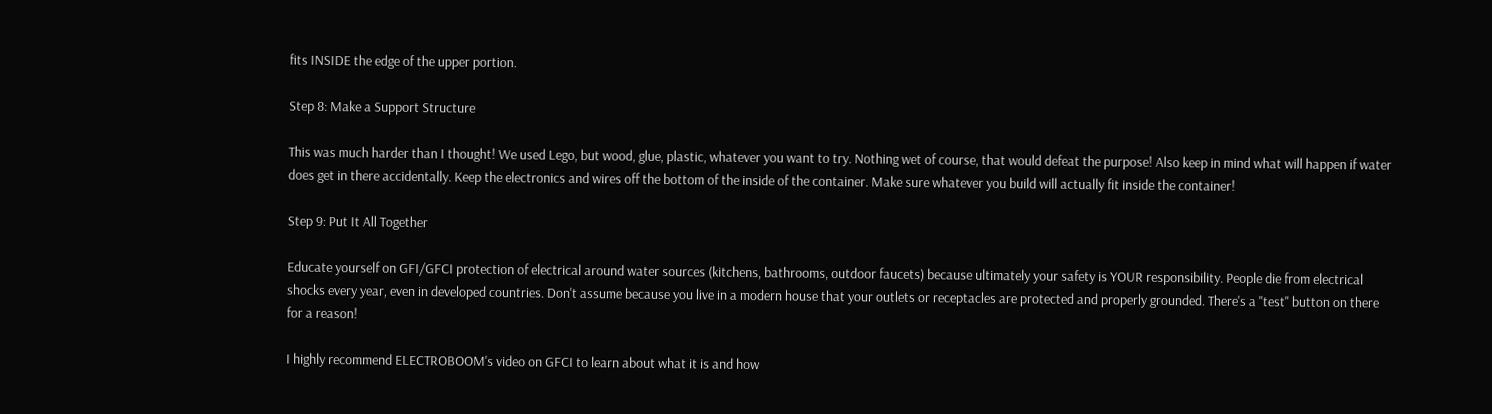fits INSIDE the edge of the upper portion.

Step 8: Make a Support Structure

This was much harder than I thought! We used Lego, but wood, glue, plastic, whatever you want to try. Nothing wet of course, that would defeat the purpose! Also keep in mind what will happen if water does get in there accidentally. Keep the electronics and wires off the bottom of the inside of the container. Make sure whatever you build will actually fit inside the container!

Step 9: Put It All Together

Educate yourself on GFI/GFCI protection of electrical around water sources (kitchens, bathrooms, outdoor faucets) because ultimately your safety is YOUR responsibility. People die from electrical shocks every year, even in developed countries. Don't assume because you live in a modern house that your outlets or receptacles are protected and properly grounded. There's a "test" button on there for a reason!

I highly recommend ELECTROBOOM's video on GFCI to learn about what it is and how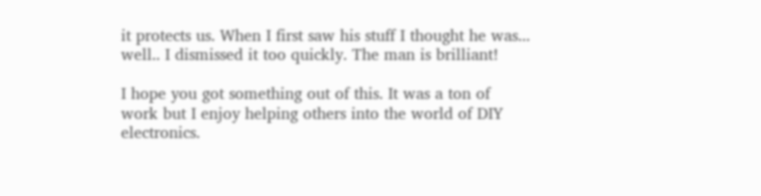it protects us. When I first saw his stuff I thought he was... well.. I dismissed it too quickly. The man is brilliant!

I hope you got something out of this. It was a ton of work but I enjoy helping others into the world of DIY electronics.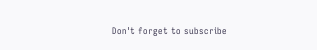Don't forget to subscribe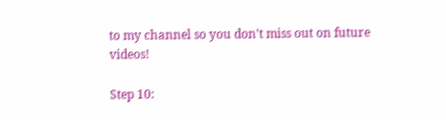to my channel so you don't miss out on future videos!

Step 10: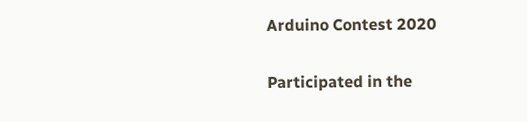Arduino Contest 2020

Participated in the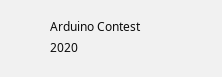Arduino Contest 2020